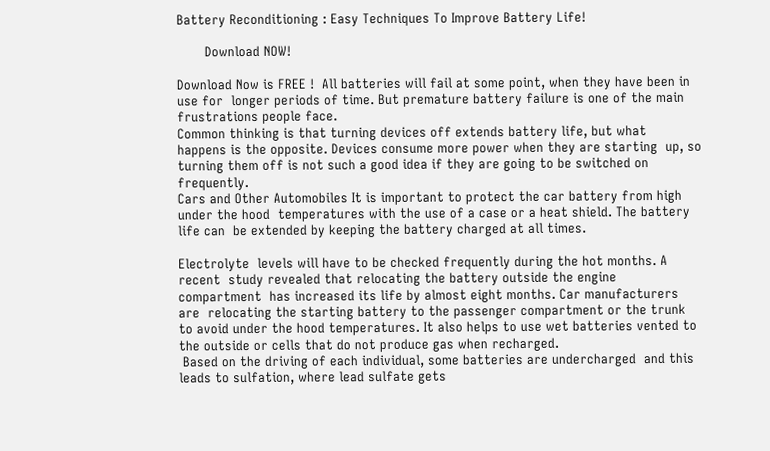Battery Reconditioning : Easy Techniques To Improve Battery Life!

       Download NOW!

Download Now is FREE !  All batteries will fail at some point, when they have been in use for  longer periods of time. But premature battery failure is one of the main frustrations people face.
Common thinking is that turning devices off extends battery life, but what  happens is the opposite. Devices consume more power when they are starting  up, so turning them off is not such a good idea if they are going to be switched on frequently.
Cars and Other Automobiles It is important to protect the car battery from high under the hood  temperatures with the use of a case or a heat shield. The battery life can  be extended by keeping the battery charged at all times.

Electrolyte  levels will have to be checked frequently during the hot months. A recent  study revealed that relocating the battery outside the engine compartment  has increased its life by almost eight months. Car manufacturers are  relocating the starting battery to the passenger compartment or the trunk  to avoid under the hood temperatures. It also helps to use wet batteries vented to the outside or cells that do not produce gas when recharged.
 Based on the driving of each individual, some batteries are undercharged  and this leads to sulfation, where lead sulfate gets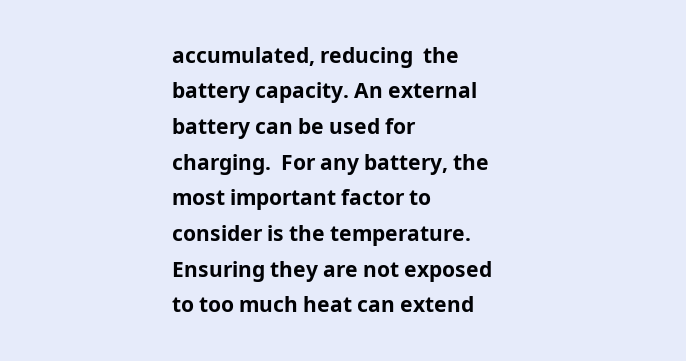accumulated, reducing  the battery capacity. An external battery can be used for charging.  For any battery, the most important factor to consider is the temperature.  Ensuring they are not exposed to too much heat can extend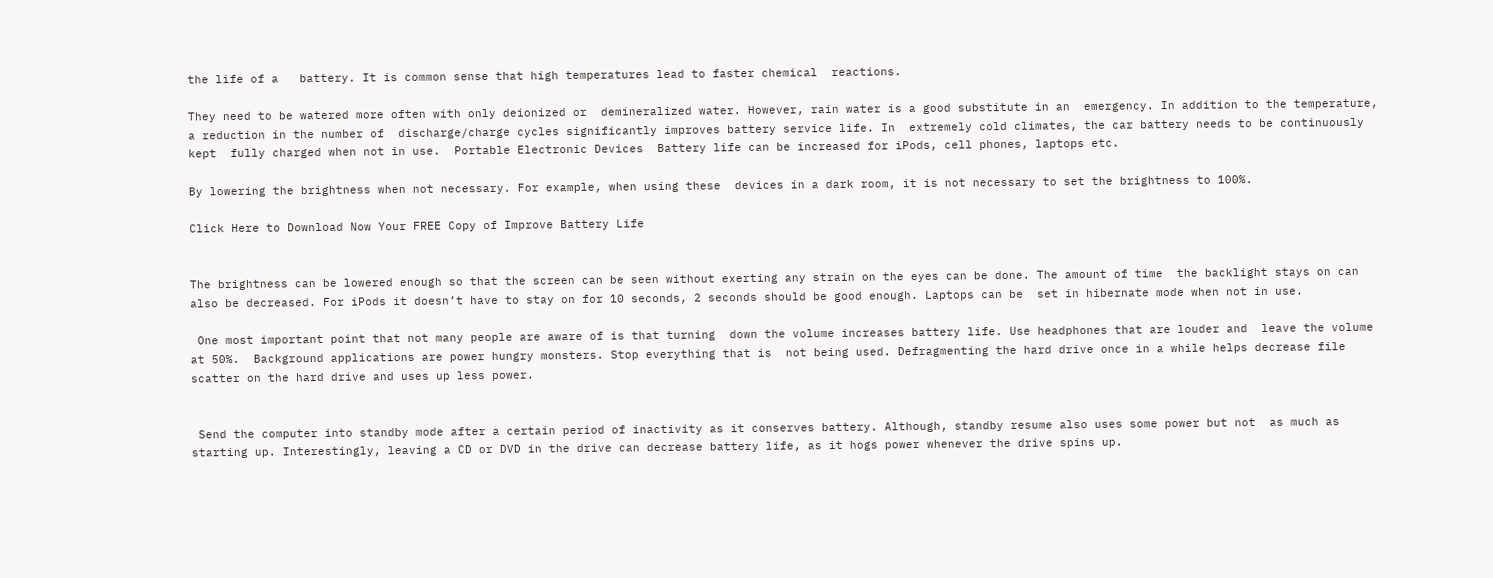the life of a   battery. It is common sense that high temperatures lead to faster chemical  reactions.

They need to be watered more often with only deionized or  demineralized water. However, rain water is a good substitute in an  emergency. In addition to the temperature, a reduction in the number of  discharge/charge cycles significantly improves battery service life. In  extremely cold climates, the car battery needs to be continuously kept  fully charged when not in use.  Portable Electronic Devices  Battery life can be increased for iPods, cell phones, laptops etc.

By lowering the brightness when not necessary. For example, when using these  devices in a dark room, it is not necessary to set the brightness to 100%.

Click Here to Download Now Your FREE Copy of Improve Battery Life


The brightness can be lowered enough so that the screen can be seen without exerting any strain on the eyes can be done. The amount of time  the backlight stays on can also be decreased. For iPods it doesn’t have to stay on for 10 seconds, 2 seconds should be good enough. Laptops can be  set in hibernate mode when not in use.

 One most important point that not many people are aware of is that turning  down the volume increases battery life. Use headphones that are louder and  leave the volume at 50%.  Background applications are power hungry monsters. Stop everything that is  not being used. Defragmenting the hard drive once in a while helps decrease file scatter on the hard drive and uses up less power.


 Send the computer into standby mode after a certain period of inactivity as it conserves battery. Although, standby resume also uses some power but not  as much as starting up. Interestingly, leaving a CD or DVD in the drive can decrease battery life, as it hogs power whenever the drive spins up.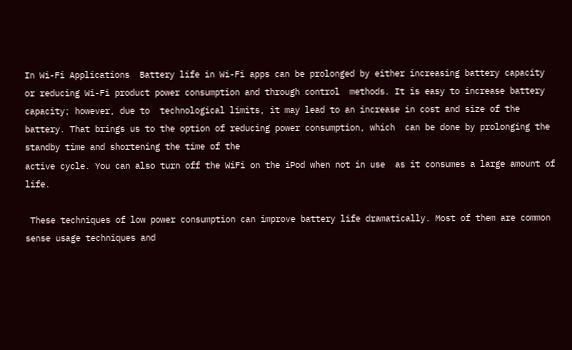In Wi-Fi Applications  Battery life in Wi-Fi apps can be prolonged by either increasing battery capacity or reducing Wi-Fi product power consumption and through control  methods. It is easy to increase battery capacity; however, due to  technological limits, it may lead to an increase in cost and size of the  battery. That brings us to the option of reducing power consumption, which  can be done by prolonging the standby time and shortening the time of the
active cycle. You can also turn off the WiFi on the iPod when not in use  as it consumes a large amount of life.

 These techniques of low power consumption can improve battery life dramatically. Most of them are common sense usage techniques and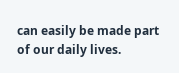can easily be made part of our daily lives.